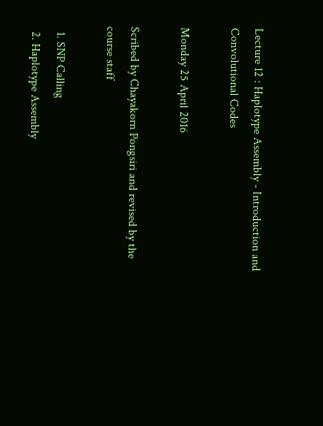Lecture 12 : Haplotype Assembly - Introduction and Convolutional Codes

Monday 25 April 2016

Scribed by Chayakorn Pongsiri and revised by the course staff

  1. SNP Calling
  2. Haplotype Assembly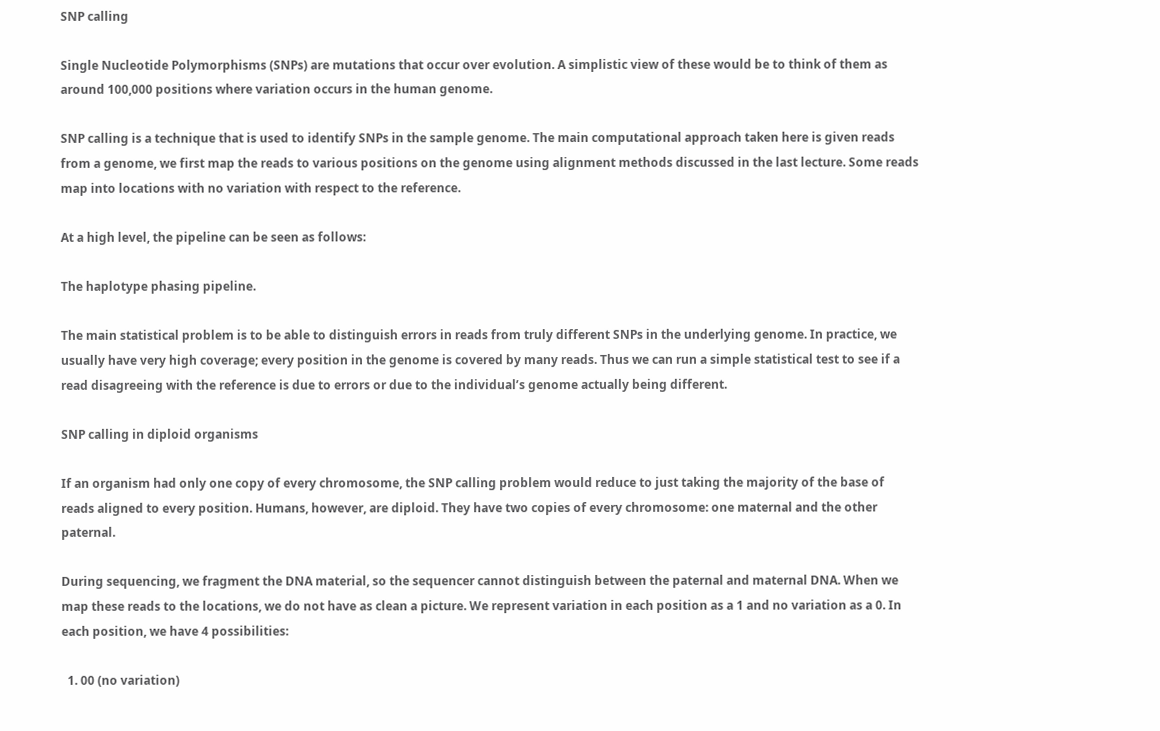SNP calling

Single Nucleotide Polymorphisms (SNPs) are mutations that occur over evolution. A simplistic view of these would be to think of them as around 100,000 positions where variation occurs in the human genome.

SNP calling is a technique that is used to identify SNPs in the sample genome. The main computational approach taken here is given reads from a genome, we first map the reads to various positions on the genome using alignment methods discussed in the last lecture. Some reads map into locations with no variation with respect to the reference.

At a high level, the pipeline can be seen as follows:

The haplotype phasing pipeline.

The main statistical problem is to be able to distinguish errors in reads from truly different SNPs in the underlying genome. In practice, we usually have very high coverage; every position in the genome is covered by many reads. Thus we can run a simple statistical test to see if a read disagreeing with the reference is due to errors or due to the individual’s genome actually being different.

SNP calling in diploid organisms

If an organism had only one copy of every chromosome, the SNP calling problem would reduce to just taking the majority of the base of reads aligned to every position. Humans, however, are diploid. They have two copies of every chromosome: one maternal and the other paternal.

During sequencing, we fragment the DNA material, so the sequencer cannot distinguish between the paternal and maternal DNA. When we map these reads to the locations, we do not have as clean a picture. We represent variation in each position as a 1 and no variation as a 0. In each position, we have 4 possibilities:

  1. 00 (no variation)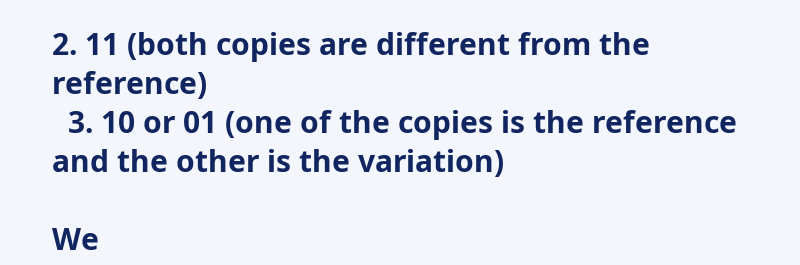2. 11 (both copies are different from the reference)
  3. 10 or 01 (one of the copies is the reference and the other is the variation)

We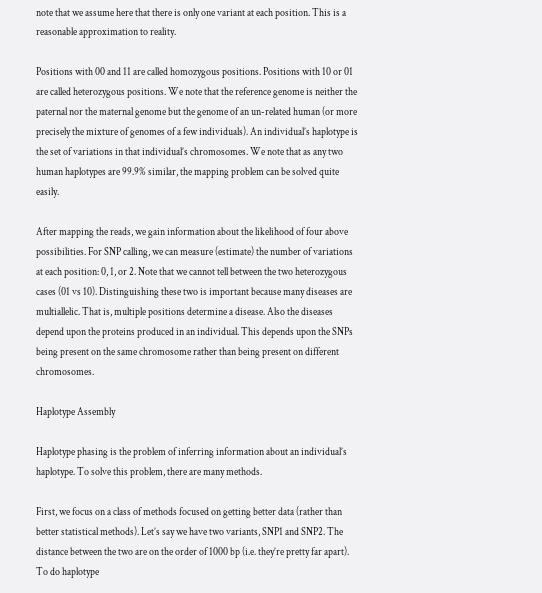note that we assume here that there is only one variant at each position. This is a reasonable approximation to reality.

Positions with 00 and 11 are called homozygous positions. Positions with 10 or 01 are called heterozygous positions. We note that the reference genome is neither the paternal nor the maternal genome but the genome of an un-related human (or more precisely the mixture of genomes of a few individuals). An individual’s haplotype is the set of variations in that individual’s chromosomes. We note that as any two human haplotypes are 99.9% similar, the mapping problem can be solved quite easily.

After mapping the reads, we gain information about the likelihood of four above possibilities. For SNP calling, we can measure (estimate) the number of variations at each position: 0, 1, or 2. Note that we cannot tell between the two heterozygous cases (01 vs 10). Distinguishing these two is important because many diseases are multiallelic. That is, multiple positions determine a disease. Also the diseases depend upon the proteins produced in an individual. This depends upon the SNPs being present on the same chromosome rather than being present on different chromosomes.

Haplotype Assembly

Haplotype phasing is the problem of inferring information about an individual’s haplotype. To solve this problem, there are many methods.

First, we focus on a class of methods focused on getting better data (rather than better statistical methods). Let’s say we have two variants, SNP1 and SNP2. The distance between the two are on the order of 1000 bp (i.e. they’re pretty far apart). To do haplotype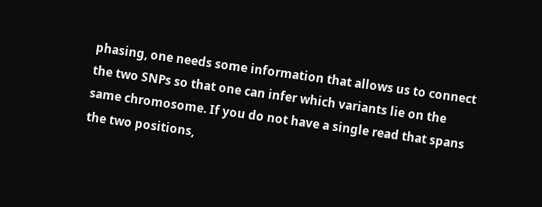phasing, one needs some information that allows us to connect the two SNPs so that one can infer which variants lie on the same chromosome. If you do not have a single read that spans the two positions,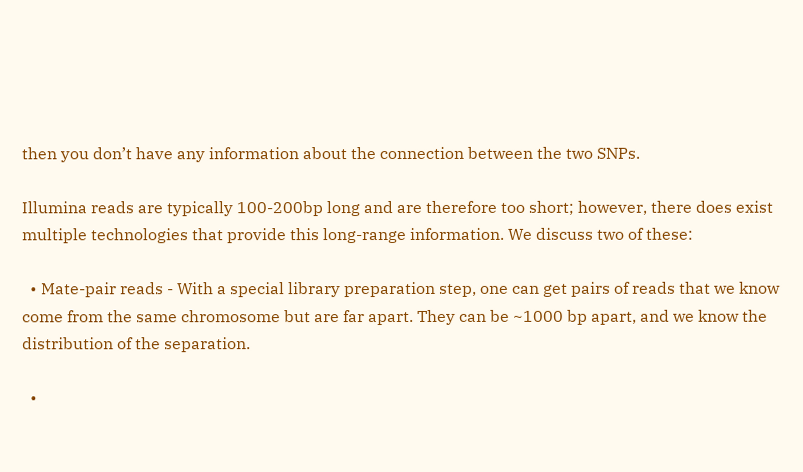then you don’t have any information about the connection between the two SNPs.

Illumina reads are typically 100-200bp long and are therefore too short; however, there does exist multiple technologies that provide this long-range information. We discuss two of these:

  • Mate-pair reads - With a special library preparation step, one can get pairs of reads that we know come from the same chromosome but are far apart. They can be ~1000 bp apart, and we know the distribution of the separation.

  •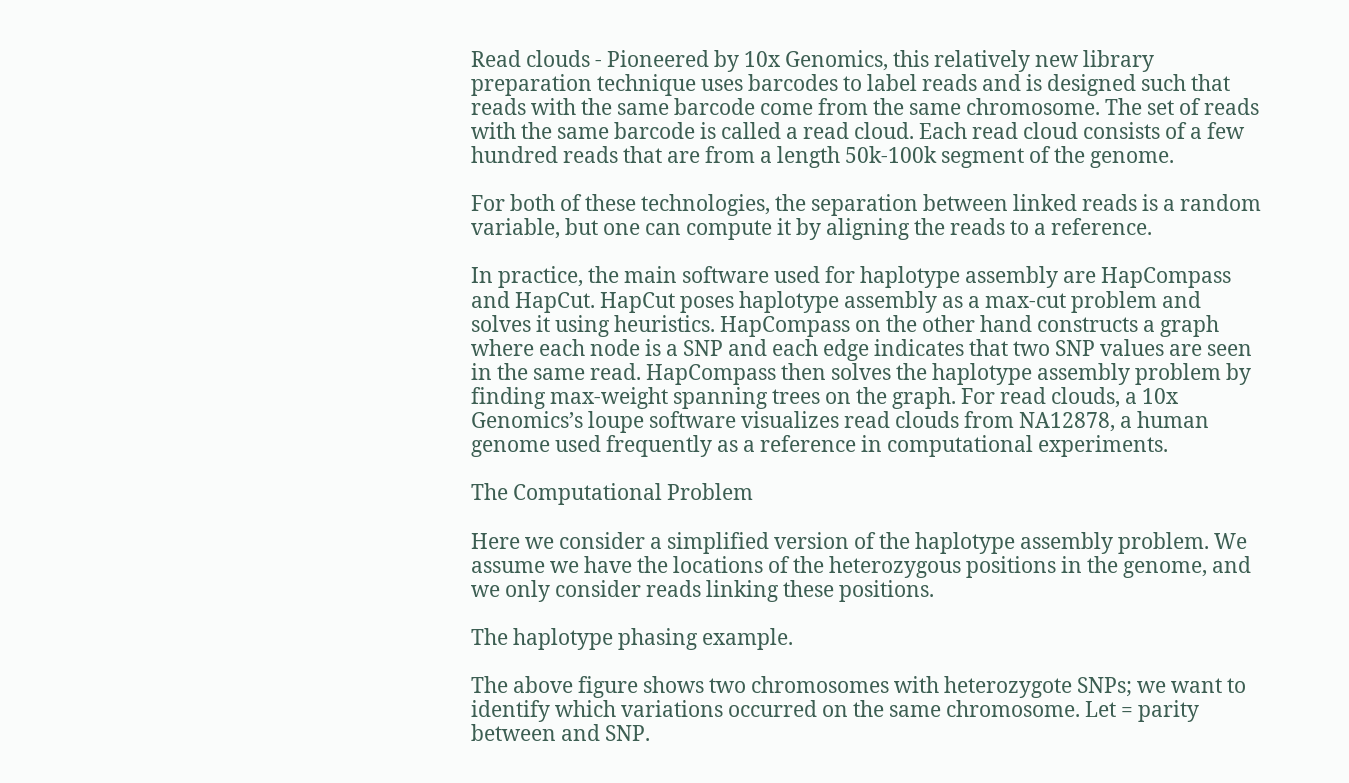Read clouds - Pioneered by 10x Genomics, this relatively new library preparation technique uses barcodes to label reads and is designed such that reads with the same barcode come from the same chromosome. The set of reads with the same barcode is called a read cloud. Each read cloud consists of a few hundred reads that are from a length 50k-100k segment of the genome.

For both of these technologies, the separation between linked reads is a random variable, but one can compute it by aligning the reads to a reference.

In practice, the main software used for haplotype assembly are HapCompass and HapCut. HapCut poses haplotype assembly as a max-cut problem and solves it using heuristics. HapCompass on the other hand constructs a graph where each node is a SNP and each edge indicates that two SNP values are seen in the same read. HapCompass then solves the haplotype assembly problem by finding max-weight spanning trees on the graph. For read clouds, a 10x Genomics’s loupe software visualizes read clouds from NA12878, a human genome used frequently as a reference in computational experiments.

The Computational Problem

Here we consider a simplified version of the haplotype assembly problem. We assume we have the locations of the heterozygous positions in the genome, and we only consider reads linking these positions.

The haplotype phasing example.

The above figure shows two chromosomes with heterozygote SNPs; we want to identify which variations occurred on the same chromosome. Let = parity between and SNP.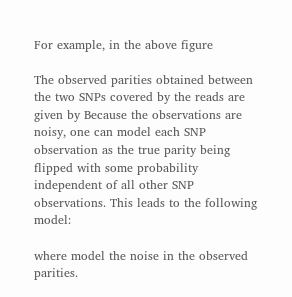For example, in the above figure

The observed parities obtained between the two SNPs covered by the reads are given by Because the observations are noisy, one can model each SNP observation as the true parity being flipped with some probability independent of all other SNP observations. This leads to the following model:

where model the noise in the observed parities.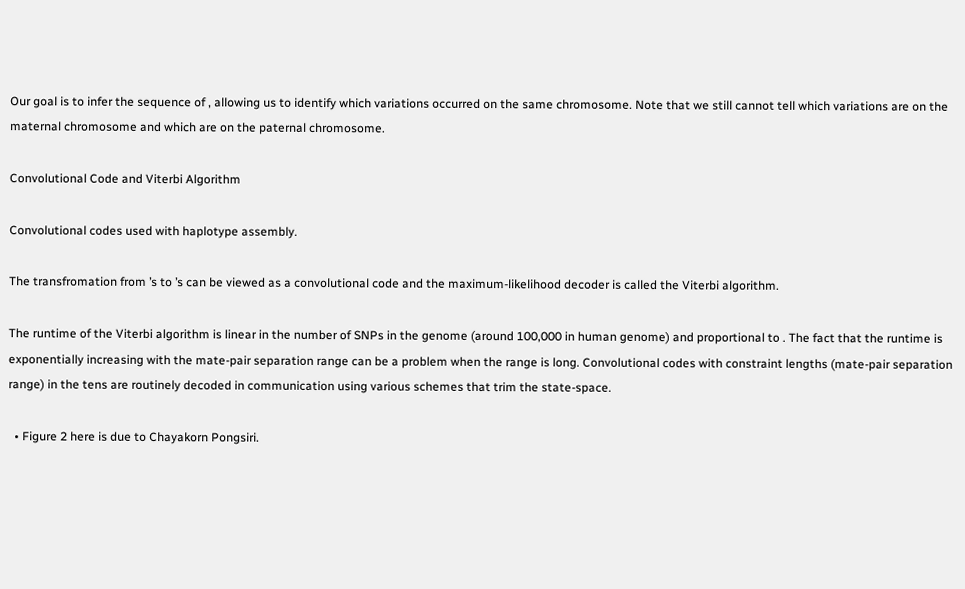Our goal is to infer the sequence of , allowing us to identify which variations occurred on the same chromosome. Note that we still cannot tell which variations are on the maternal chromosome and which are on the paternal chromosome.

Convolutional Code and Viterbi Algorithm

Convolutional codes used with haplotype assembly.

The transfromation from ’s to ’s can be viewed as a convolutional code and the maximum-likelihood decoder is called the Viterbi algorithm.

The runtime of the Viterbi algorithm is linear in the number of SNPs in the genome (around 100,000 in human genome) and proportional to . The fact that the runtime is exponentially increasing with the mate-pair separation range can be a problem when the range is long. Convolutional codes with constraint lengths (mate-pair separation range) in the tens are routinely decoded in communication using various schemes that trim the state-space.

  • Figure 2 here is due to Chayakorn Pongsiri.